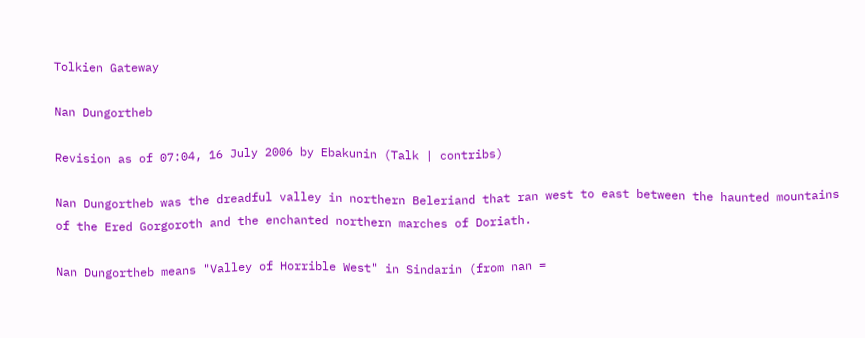Tolkien Gateway

Nan Dungortheb

Revision as of 07:04, 16 July 2006 by Ebakunin (Talk | contribs)

Nan Dungortheb was the dreadful valley in northern Beleriand that ran west to east between the haunted mountains of the Ered Gorgoroth and the enchanted northern marches of Doriath.

Nan Dungortheb means "Valley of Horrible West" in Sindarin (from nan =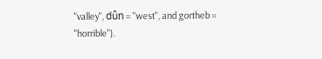"valley", dûn = "west", and gortheb = "horrible").